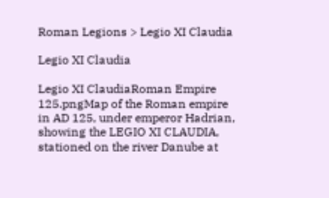Roman Legions > Legio XI Claudia

Legio XI Claudia

Legio XI ClaudiaRoman Empire 125.pngMap of the Roman empire in AD 125, under emperor Hadrian, showing the LEGIO XI CLAUDIA, stationed on the river Danube at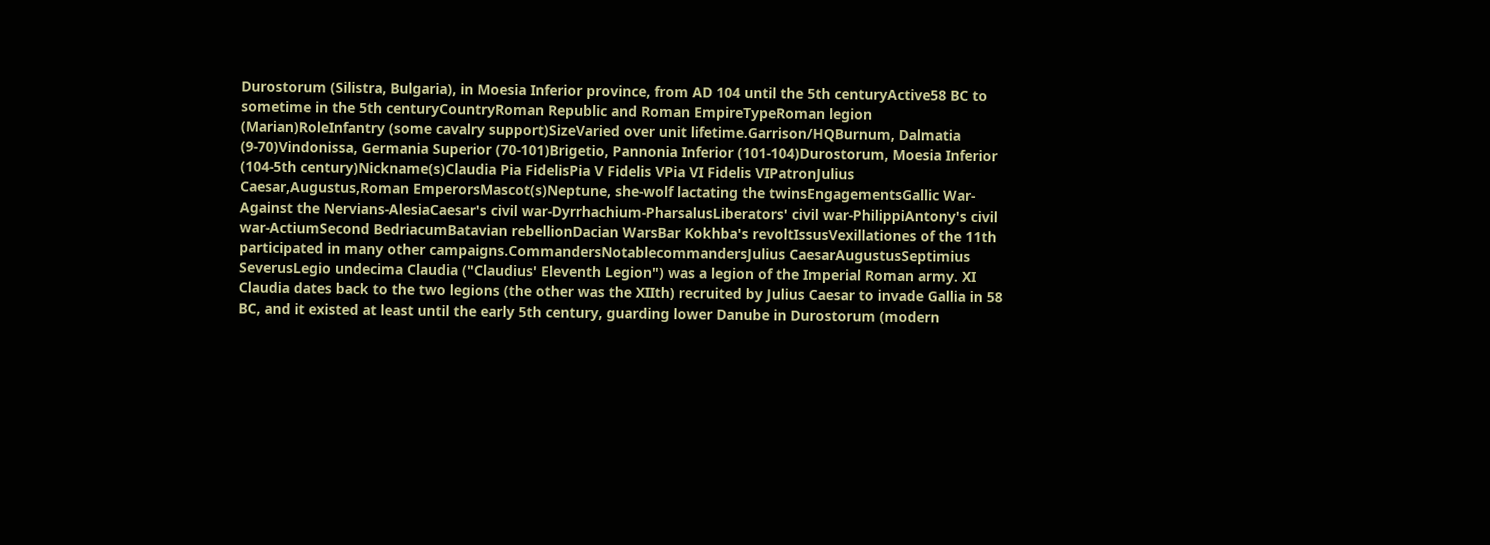Durostorum (Silistra, Bulgaria), in Moesia Inferior province, from AD 104 until the 5th centuryActive58 BC to sometime in the 5th centuryCountryRoman Republic and Roman EmpireTypeRoman legion (Marian)RoleInfantry (some cavalry support)SizeVaried over unit lifetime.Garrison/HQBurnum, Dalmatia (9-70)Vindonissa, Germania Superior (70-101)Brigetio, Pannonia Inferior (101-104)Durostorum, Moesia Inferior (104-5th century)Nickname(s)Claudia Pia FidelisPia V Fidelis VPia VI Fidelis VIPatronJulius Caesar,Augustus,Roman EmperorsMascot(s)Neptune, she-wolf lactating the twinsEngagementsGallic War-Against the Nervians-AlesiaCaesar's civil war-Dyrrhachium-PharsalusLiberators' civil war-PhilippiAntony's civil war-ActiumSecond BedriacumBatavian rebellionDacian WarsBar Kokhba's revoltIssusVexillationes of the 11th participated in many other campaigns.CommandersNotablecommandersJulius CaesarAugustusSeptimius SeverusLegio undecima Claudia ("Claudius' Eleventh Legion") was a legion of the Imperial Roman army. XI Claudia dates back to the two legions (the other was the XIIth) recruited by Julius Caesar to invade Gallia in 58 BC, and it existed at least until the early 5th century, guarding lower Danube in Durostorum (modern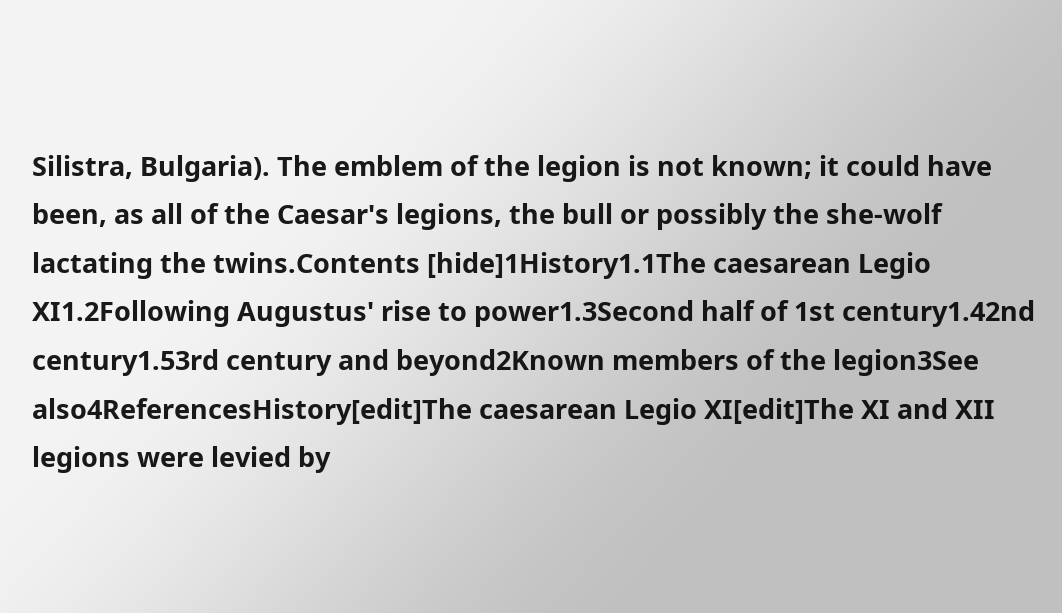Silistra, Bulgaria). The emblem of the legion is not known; it could have been, as all of the Caesar's legions, the bull or possibly the she-wolf lactating the twins.Contents [hide]1History1.1The caesarean Legio XI1.2Following Augustus' rise to power1.3Second half of 1st century1.42nd century1.53rd century and beyond2Known members of the legion3See also4ReferencesHistory[edit]The caesarean Legio XI[edit]The XI and XII legions were levied by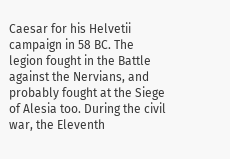Caesar for his Helvetii campaign in 58 BC. The legion fought in the Battle against the Nervians, and probably fought at the Siege of Alesia too. During the civil war, the Eleventh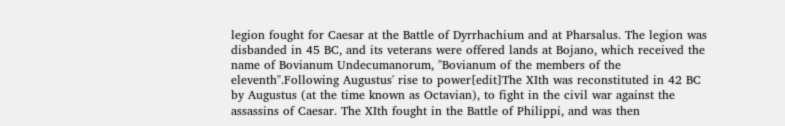legion fought for Caesar at the Battle of Dyrrhachium and at Pharsalus. The legion was disbanded in 45 BC, and its veterans were offered lands at Bojano, which received the name of Bovianum Undecumanorum, "Bovianum of the members of the eleventh".Following Augustus' rise to power[edit]The XIth was reconstituted in 42 BC by Augustus (at the time known as Octavian), to fight in the civil war against the assassins of Caesar. The XIth fought in the Battle of Philippi, and was then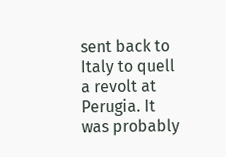sent back to Italy to quell a revolt at Perugia. It was probably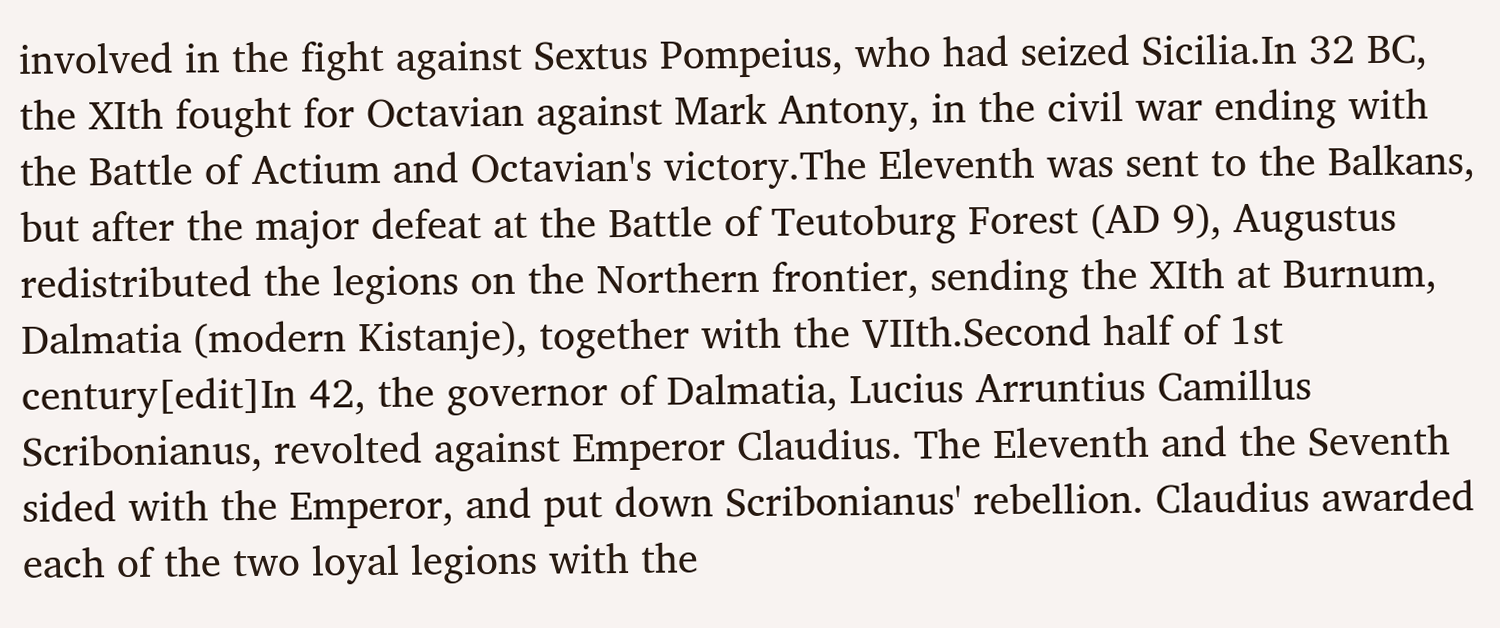involved in the fight against Sextus Pompeius, who had seized Sicilia.In 32 BC, the XIth fought for Octavian against Mark Antony, in the civil war ending with the Battle of Actium and Octavian's victory.The Eleventh was sent to the Balkans, but after the major defeat at the Battle of Teutoburg Forest (AD 9), Augustus redistributed the legions on the Northern frontier, sending the XIth at Burnum, Dalmatia (modern Kistanje), together with the VIIth.Second half of 1st century[edit]In 42, the governor of Dalmatia, Lucius Arruntius Camillus Scribonianus, revolted against Emperor Claudius. The Eleventh and the Seventh sided with the Emperor, and put down Scribonianus' rebellion. Claudius awarded each of the two loyal legions with the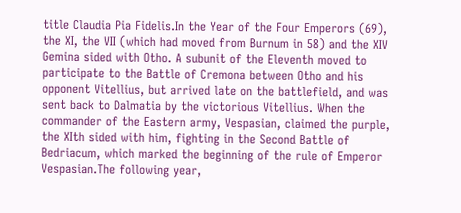title Claudia Pia Fidelis.In the Year of the Four Emperors (69), the XI, the VII (which had moved from Burnum in 58) and the XIV Gemina sided with Otho. A subunit of the Eleventh moved to participate to the Battle of Cremona between Otho and his opponent Vitellius, but arrived late on the battlefield, and was sent back to Dalmatia by the victorious Vitellius. When the commander of the Eastern army, Vespasian, claimed the purple, the XIth sided with him, fighting in the Second Battle of Bedriacum, which marked the beginning of the rule of Emperor Vespasian.The following year,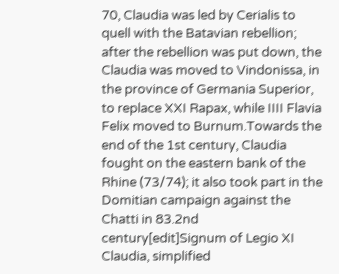70, Claudia was led by Cerialis to quell with the Batavian rebellion; after the rebellion was put down, the Claudia was moved to Vindonissa, in the province of Germania Superior, to replace XXI Rapax, while IIII Flavia Felix moved to Burnum.Towards the end of the 1st century, Claudia fought on the eastern bank of the Rhine (73/74); it also took part in the Domitian campaign against the Chatti in 83.2nd century[edit]Signum of Legio XI Claudia, simplified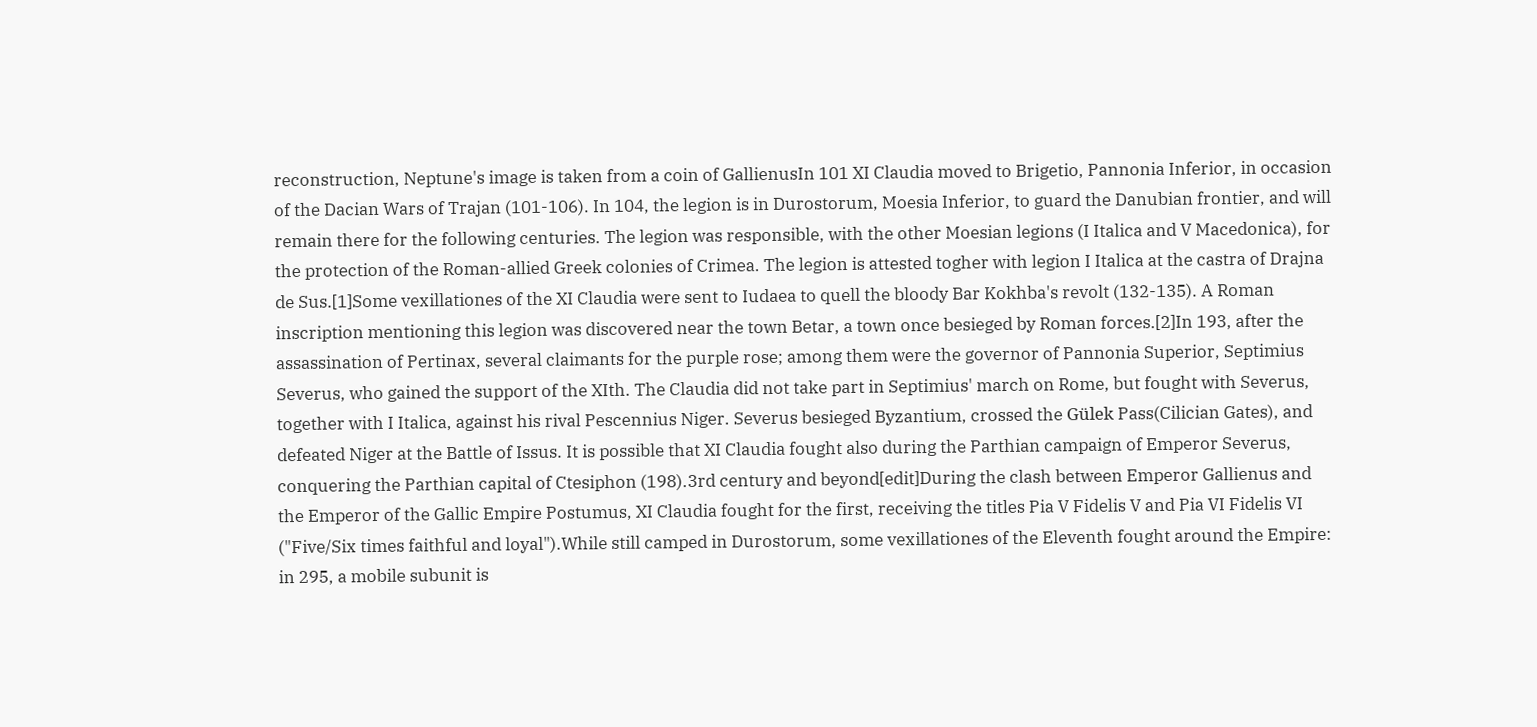reconstruction, Neptune's image is taken from a coin of GallienusIn 101 XI Claudia moved to Brigetio, Pannonia Inferior, in occasion of the Dacian Wars of Trajan (101-106). In 104, the legion is in Durostorum, Moesia Inferior, to guard the Danubian frontier, and will remain there for the following centuries. The legion was responsible, with the other Moesian legions (I Italica and V Macedonica), for the protection of the Roman-allied Greek colonies of Crimea. The legion is attested togher with legion I Italica at the castra of Drajna de Sus.[1]Some vexillationes of the XI Claudia were sent to Iudaea to quell the bloody Bar Kokhba's revolt (132-135). A Roman inscription mentioning this legion was discovered near the town Betar, a town once besieged by Roman forces.[2]In 193, after the assassination of Pertinax, several claimants for the purple rose; among them were the governor of Pannonia Superior, Septimius Severus, who gained the support of the XIth. The Claudia did not take part in Septimius' march on Rome, but fought with Severus, together with I Italica, against his rival Pescennius Niger. Severus besieged Byzantium, crossed the Gülek Pass(Cilician Gates), and defeated Niger at the Battle of Issus. It is possible that XI Claudia fought also during the Parthian campaign of Emperor Severus, conquering the Parthian capital of Ctesiphon (198).3rd century and beyond[edit]During the clash between Emperor Gallienus and the Emperor of the Gallic Empire Postumus, XI Claudia fought for the first, receiving the titles Pia V Fidelis V and Pia VI Fidelis VI ("Five/Six times faithful and loyal").While still camped in Durostorum, some vexillationes of the Eleventh fought around the Empire: in 295, a mobile subunit is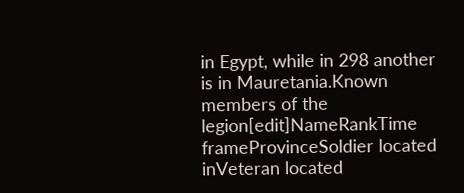in Egypt, while in 298 another is in Mauretania.Known members of the legion[edit]NameRankTime frameProvinceSoldier located inVeteran located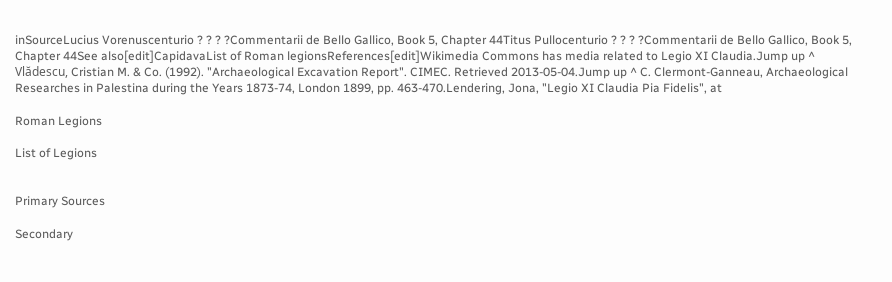inSourceLucius Vorenuscenturio ? ? ? ?Commentarii de Bello Gallico, Book 5, Chapter 44Titus Pullocenturio ? ? ? ?Commentarii de Bello Gallico, Book 5, Chapter 44See also[edit]CapidavaList of Roman legionsReferences[edit]Wikimedia Commons has media related to Legio XI Claudia.Jump up ^ Vlădescu, Cristian M. & Co. (1992). "Archaeological Excavation Report". CIMEC. Retrieved 2013-05-04.Jump up ^ C. Clermont-Ganneau, Archaeological Researches in Palestina during the Years 1873-74, London 1899, pp. 463-470.Lendering, Jona, "Legio XI Claudia Pia Fidelis", at

Roman Legions

List of Legions


Primary Sources

Secondary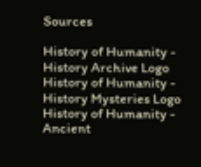Sources

History of Humanity - History Archive Logo
History of Humanity - History Mysteries Logo
History of Humanity - Ancient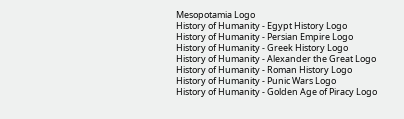Mesopotamia Logo
History of Humanity - Egypt History Logo
History of Humanity - Persian Empire Logo
History of Humanity - Greek History Logo
History of Humanity - Alexander the Great Logo
History of Humanity - Roman History Logo
History of Humanity - Punic Wars Logo
History of Humanity - Golden Age of Piracy Logo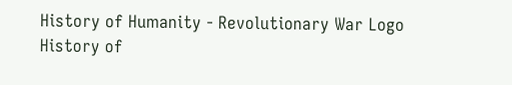History of Humanity - Revolutionary War Logo
History of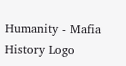Humanity - Mafia History Logo